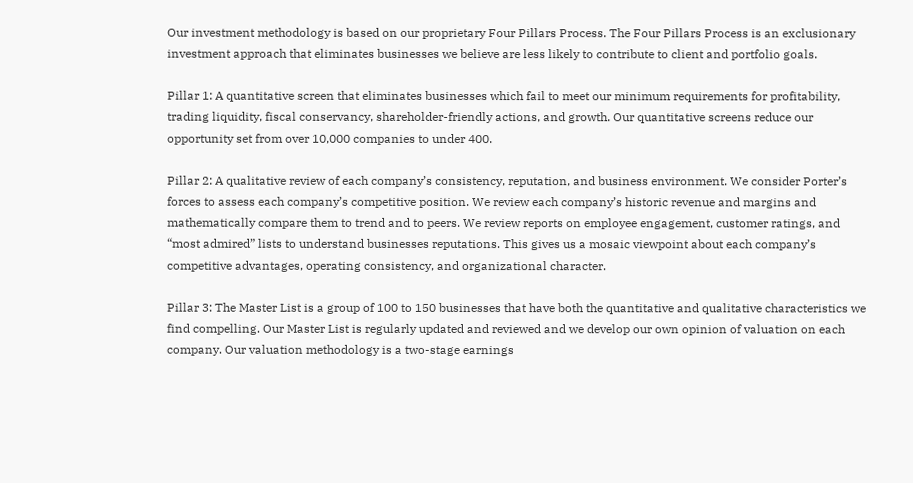Our investment methodology is based on our proprietary Four Pillars Process. The Four Pillars Process is an exclusionary investment approach that eliminates businesses we believe are less likely to contribute to client and portfolio goals.

Pillar 1: A quantitative screen that eliminates businesses which fail to meet our minimum requirements for profitability, trading liquidity, fiscal conservancy, shareholder-friendly actions, and growth. Our quantitative screens reduce our opportunity set from over 10,000 companies to under 400.

Pillar 2: A qualitative review of each company’s consistency, reputation, and business environment. We consider Porter’s forces to assess each company’s competitive position. We review each company’s historic revenue and margins and mathematically compare them to trend and to peers. We review reports on employee engagement, customer ratings, and “most admired” lists to understand businesses reputations. This gives us a mosaic viewpoint about each company’s competitive advantages, operating consistency, and organizational character.

Pillar 3: The Master List is a group of 100 to 150 businesses that have both the quantitative and qualitative characteristics we find compelling. Our Master List is regularly updated and reviewed and we develop our own opinion of valuation on each company. Our valuation methodology is a two-stage earnings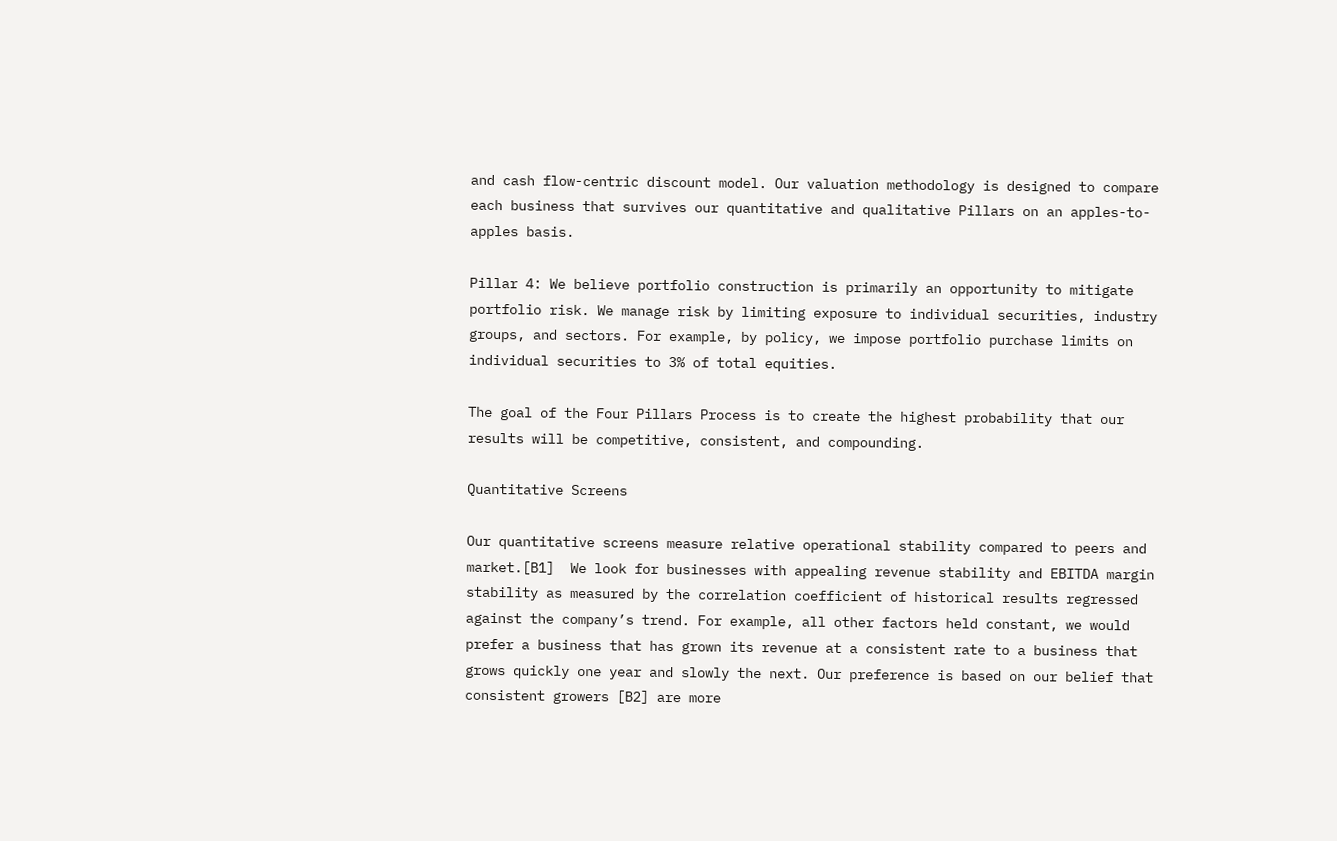and cash flow-centric discount model. Our valuation methodology is designed to compare each business that survives our quantitative and qualitative Pillars on an apples-to-apples basis.

Pillar 4: We believe portfolio construction is primarily an opportunity to mitigate portfolio risk. We manage risk by limiting exposure to individual securities, industry groups, and sectors. For example, by policy, we impose portfolio purchase limits on individual securities to 3% of total equities.

The goal of the Four Pillars Process is to create the highest probability that our results will be competitive, consistent, and compounding.

Quantitative Screens

Our quantitative screens measure relative operational stability compared to peers and market.[B1]  We look for businesses with appealing revenue stability and EBITDA margin stability as measured by the correlation coefficient of historical results regressed against the company’s trend. For example, all other factors held constant, we would prefer a business that has grown its revenue at a consistent rate to a business that grows quickly one year and slowly the next. Our preference is based on our belief that consistent growers [B2] are more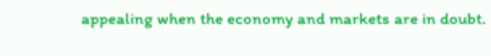appealing when the economy and markets are in doubt.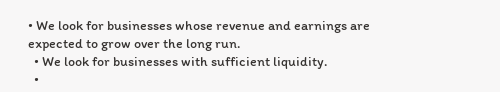• We look for businesses whose revenue and earnings are expected to grow over the long run.
  • We look for businesses with sufficient liquidity.
  •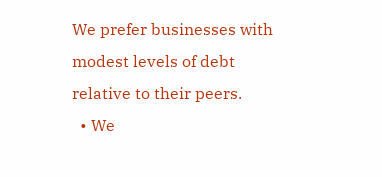We prefer businesses with modest levels of debt relative to their peers.
  • We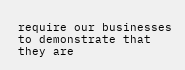require our businesses to demonstrate that they are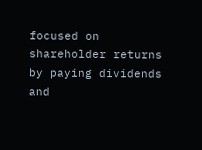focused on shareholder returns by paying dividends and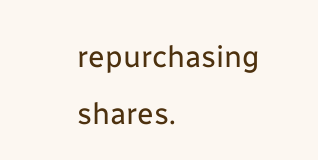repurchasing shares.